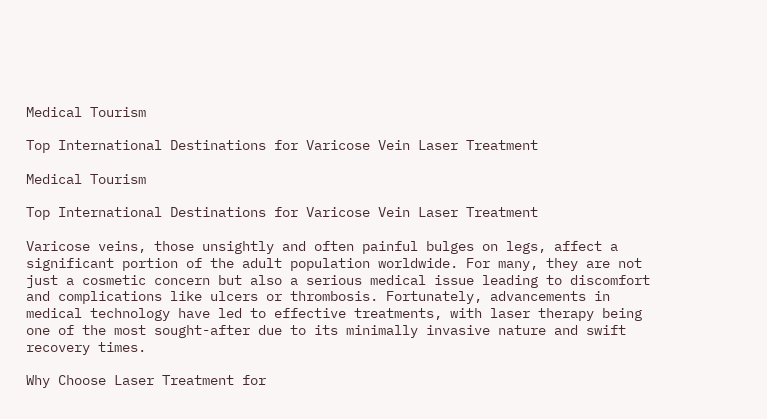Medical Tourism

Top International Destinations for Varicose Vein Laser Treatment

Medical Tourism

Top International Destinations for Varicose Vein Laser Treatment

Varicose veins, those unsightly and often painful bulges on legs, affect a significant portion of the adult population worldwide. For many, they are not just a cosmetic concern but also a serious medical issue leading to discomfort and complications like ulcers or thrombosis. Fortunately, advancements in medical technology have led to effective treatments, with laser therapy being one of the most sought-after due to its minimally invasive nature and swift recovery times.

Why Choose Laser Treatment for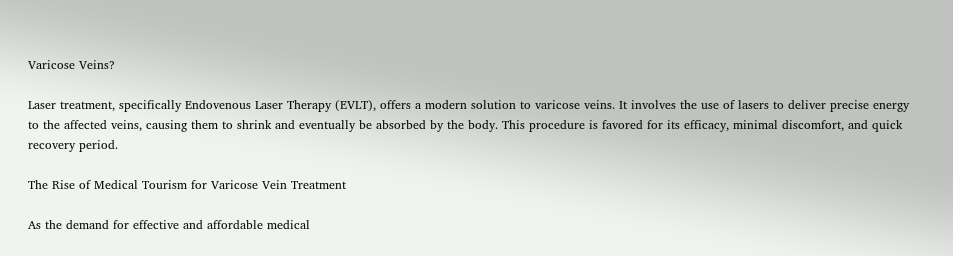Varicose Veins?

Laser treatment, specifically Endovenous Laser Therapy (EVLT), offers a modern solution to varicose veins. It involves the use of lasers to deliver precise energy to the affected veins, causing them to shrink and eventually be absorbed by the body. This procedure is favored for its efficacy, minimal discomfort, and quick recovery period.

The Rise of Medical Tourism for Varicose Vein Treatment

As the demand for effective and affordable medical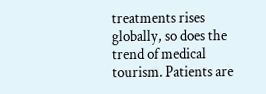treatments rises globally, so does the trend of medical tourism. Patients are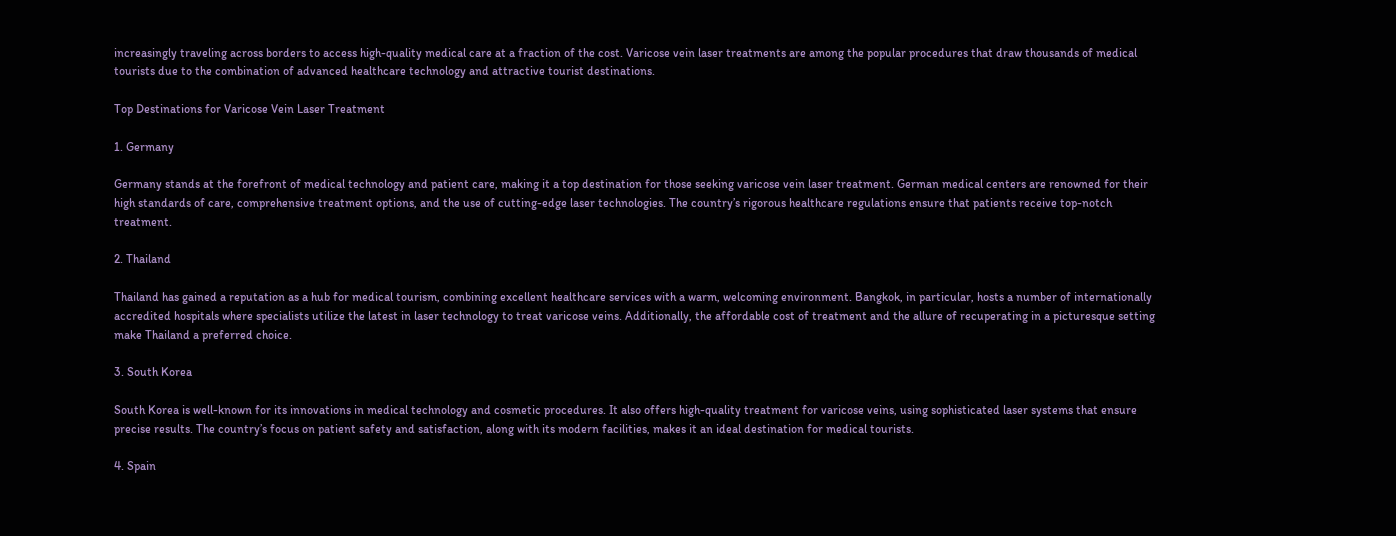increasingly traveling across borders to access high-quality medical care at a fraction of the cost. Varicose vein laser treatments are among the popular procedures that draw thousands of medical tourists due to the combination of advanced healthcare technology and attractive tourist destinations.

Top Destinations for Varicose Vein Laser Treatment

1. Germany

Germany stands at the forefront of medical technology and patient care, making it a top destination for those seeking varicose vein laser treatment. German medical centers are renowned for their high standards of care, comprehensive treatment options, and the use of cutting-edge laser technologies. The country’s rigorous healthcare regulations ensure that patients receive top-notch treatment.

2. Thailand

Thailand has gained a reputation as a hub for medical tourism, combining excellent healthcare services with a warm, welcoming environment. Bangkok, in particular, hosts a number of internationally accredited hospitals where specialists utilize the latest in laser technology to treat varicose veins. Additionally, the affordable cost of treatment and the allure of recuperating in a picturesque setting make Thailand a preferred choice.

3. South Korea

South Korea is well-known for its innovations in medical technology and cosmetic procedures. It also offers high-quality treatment for varicose veins, using sophisticated laser systems that ensure precise results. The country’s focus on patient safety and satisfaction, along with its modern facilities, makes it an ideal destination for medical tourists.

4. Spain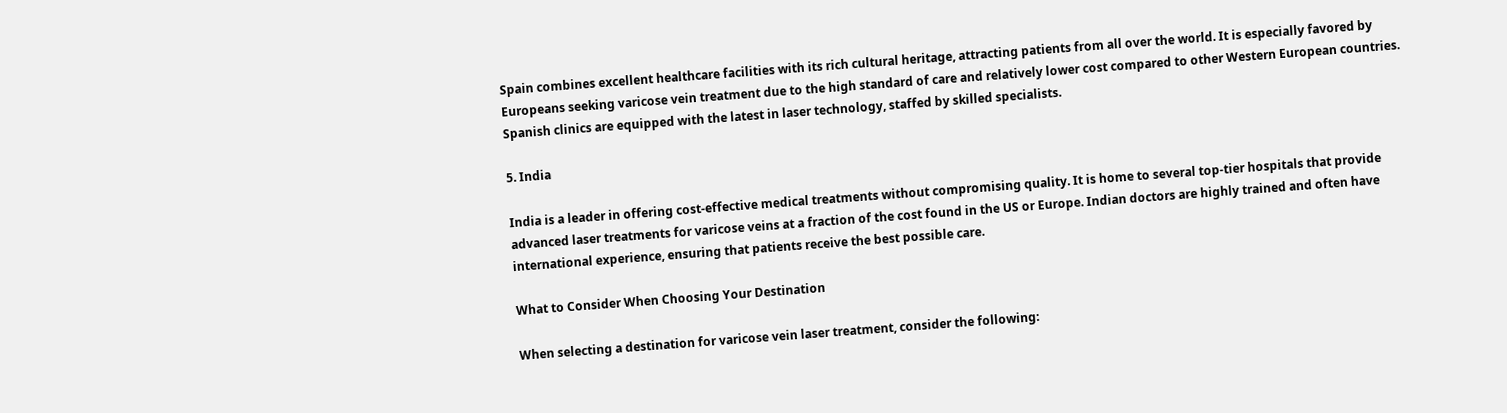Spain combines excellent healthcare facilities with its rich cultural heritage, attracting patients from all over the world. It is especially favored by Europeans seeking varicose vein treatment due to the high standard of care and relatively lower cost compared to other Western European countries. Spanish clinics are equipped with the latest in laser technology, staffed by skilled specialists.

5. India

India is a leader in offering cost-effective medical treatments without compromising quality. It is home to several top-tier hospitals that provide advanced laser treatments for varicose veins at a fraction of the cost found in the US or Europe. Indian doctors are highly trained and often have international experience, ensuring that patients receive the best possible care.

What to Consider When Choosing Your Destination

When selecting a destination for varicose vein laser treatment, consider the following: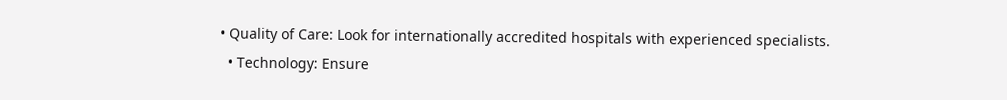• Quality of Care: Look for internationally accredited hospitals with experienced specialists.
  • Technology: Ensure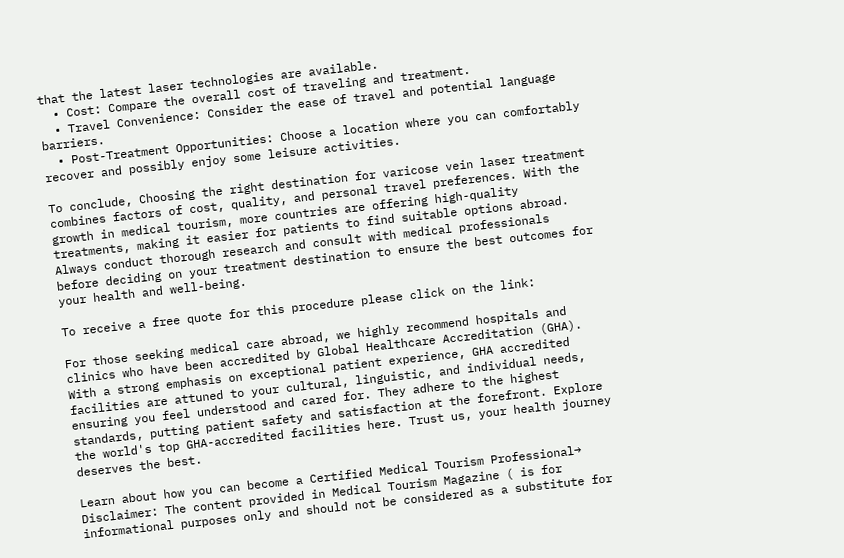that the latest laser technologies are available.
  • Cost: Compare the overall cost of traveling and treatment.
  • Travel Convenience: Consider the ease of travel and potential language barriers.
  • Post-Treatment Opportunities: Choose a location where you can comfortably recover and possibly enjoy some leisure activities.

To conclude, Choosing the right destination for varicose vein laser treatment combines factors of cost, quality, and personal travel preferences. With the growth in medical tourism, more countries are offering high-quality treatments, making it easier for patients to find suitable options abroad. Always conduct thorough research and consult with medical professionals before deciding on your treatment destination to ensure the best outcomes for your health and well-being.

To receive a free quote for this procedure please click on the link:

For those seeking medical care abroad, we highly recommend hospitals and clinics who have been accredited by Global Healthcare Accreditation (GHA). With a strong emphasis on exceptional patient experience, GHA accredited facilities are attuned to your cultural, linguistic, and individual needs, ensuring you feel understood and cared for. They adhere to the highest standards, putting patient safety and satisfaction at the forefront. Explore the world's top GHA-accredited facilities here. Trust us, your health journey deserves the best.

Learn about how you can become a Certified Medical Tourism Professional→
Disclaimer: The content provided in Medical Tourism Magazine ( is for informational purposes only and should not be considered as a substitute for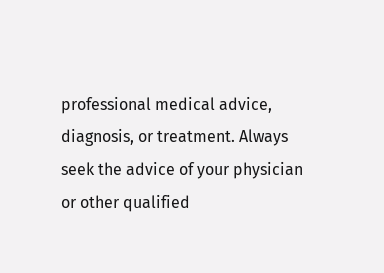professional medical advice, diagnosis, or treatment. Always seek the advice of your physician or other qualified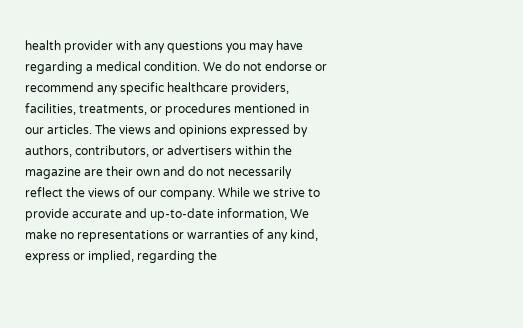health provider with any questions you may have regarding a medical condition. We do not endorse or recommend any specific healthcare providers, facilities, treatments, or procedures mentioned in our articles. The views and opinions expressed by authors, contributors, or advertisers within the magazine are their own and do not necessarily reflect the views of our company. While we strive to provide accurate and up-to-date information, We make no representations or warranties of any kind, express or implied, regarding the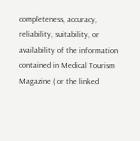completeness, accuracy, reliability, suitability, or availability of the information contained in Medical Tourism Magazine ( or the linked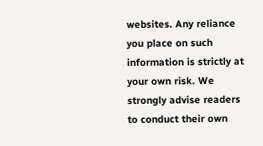websites. Any reliance you place on such information is strictly at your own risk. We strongly advise readers to conduct their own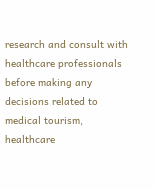research and consult with healthcare professionals before making any decisions related to medical tourism, healthcare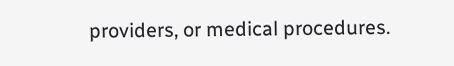providers, or medical procedures.